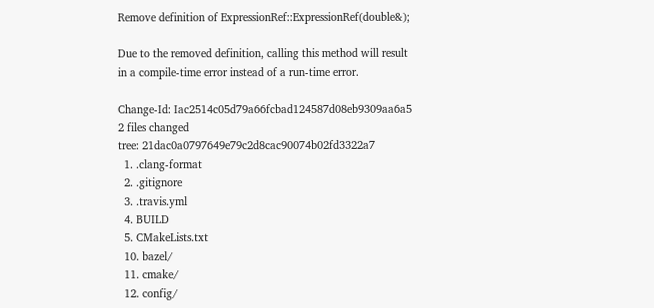Remove definition of ExpressionRef::ExpressionRef(double&);

Due to the removed definition, calling this method will result
in a compile-time error instead of a run-time error.

Change-Id: Iac2514c05d79a66fcbad124587d08eb9309aa6a5
2 files changed
tree: 21dac0a0797649e79c2d8cac90074b02fd3322a7
  1. .clang-format
  2. .gitignore
  3. .travis.yml
  4. BUILD
  5. CMakeLists.txt
  10. bazel/
  11. cmake/
  12. config/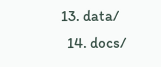13. data/
  14. docs/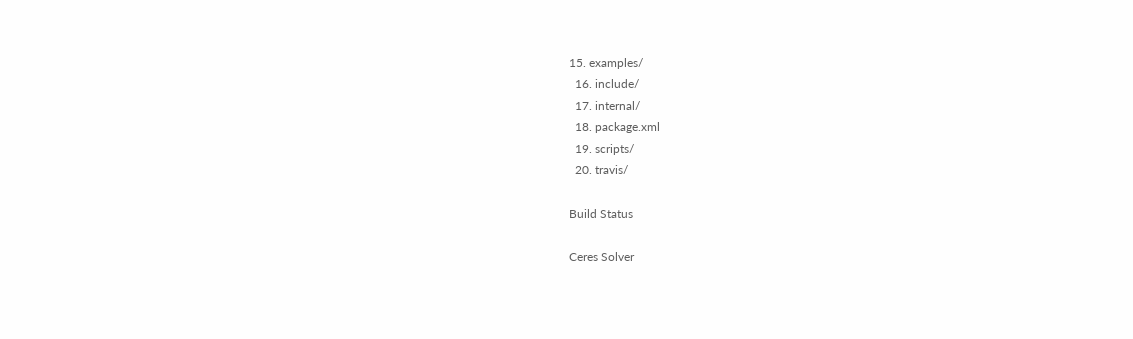15. examples/
  16. include/
  17. internal/
  18. package.xml
  19. scripts/
  20. travis/

Build Status

Ceres Solver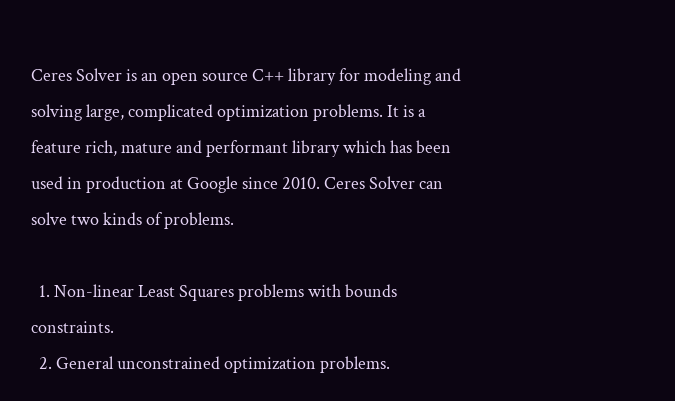Ceres Solver is an open source C++ library for modeling and solving large, complicated optimization problems. It is a feature rich, mature and performant library which has been used in production at Google since 2010. Ceres Solver can solve two kinds of problems.

  1. Non-linear Least Squares problems with bounds constraints.
  2. General unconstrained optimization problems.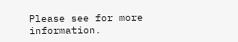Please see for more information.